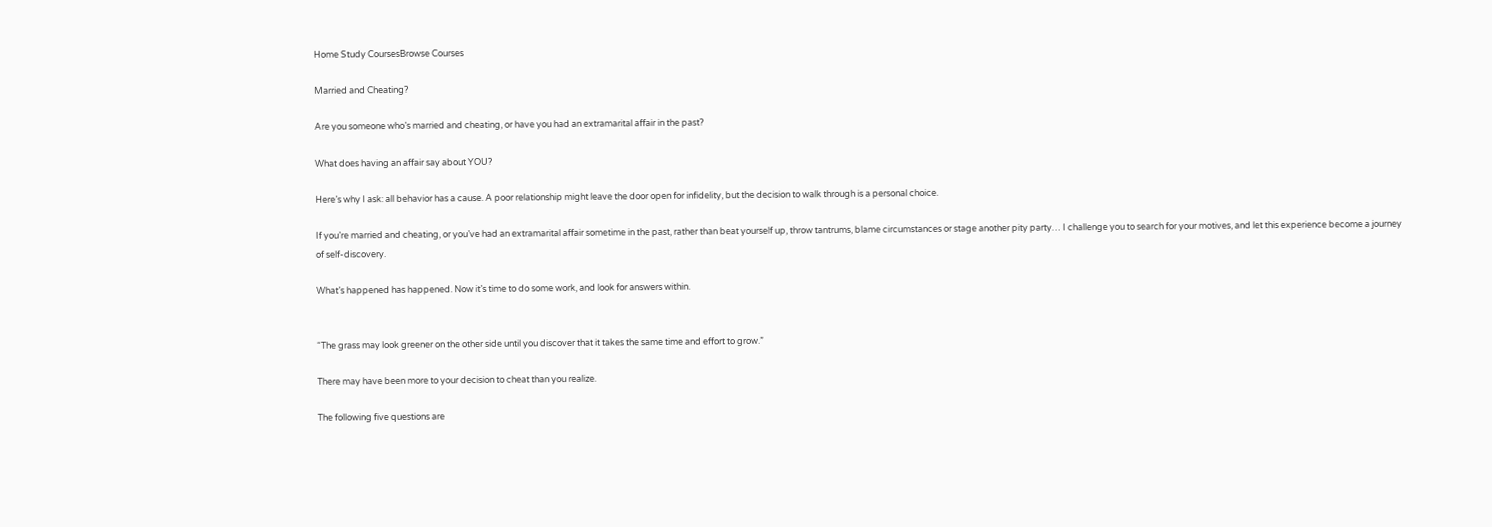Home Study CoursesBrowse Courses

Married and Cheating?

Are you someone who’s married and cheating, or have you had an extramarital affair in the past?

What does having an affair say about YOU?

Here’s why I ask: all behavior has a cause. A poor relationship might leave the door open for infidelity, but the decision to walk through is a personal choice.

If you’re married and cheating, or you’ve had an extramarital affair sometime in the past, rather than beat yourself up, throw tantrums, blame circumstances or stage another pity party… I challenge you to search for your motives, and let this experience become a journey of self-discovery.

What’s happened has happened. Now it’s time to do some work, and look for answers within.


“The grass may look greener on the other side until you discover that it takes the same time and effort to grow.”

There may have been more to your decision to cheat than you realize.

The following five questions are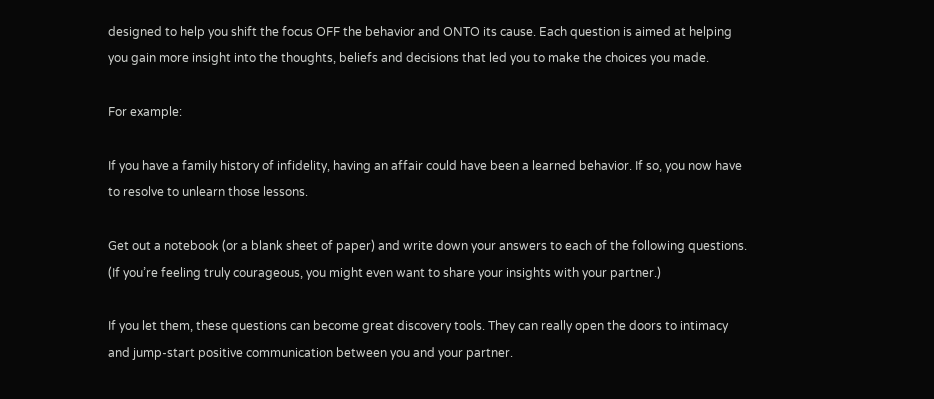designed to help you shift the focus OFF the behavior and ONTO its cause. Each question is aimed at helping you gain more insight into the thoughts, beliefs and decisions that led you to make the choices you made.

For example:

If you have a family history of infidelity, having an affair could have been a learned behavior. If so, you now have to resolve to unlearn those lessons.

Get out a notebook (or a blank sheet of paper) and write down your answers to each of the following questions. (If you’re feeling truly courageous, you might even want to share your insights with your partner.)

If you let them, these questions can become great discovery tools. They can really open the doors to intimacy and jump-start positive communication between you and your partner.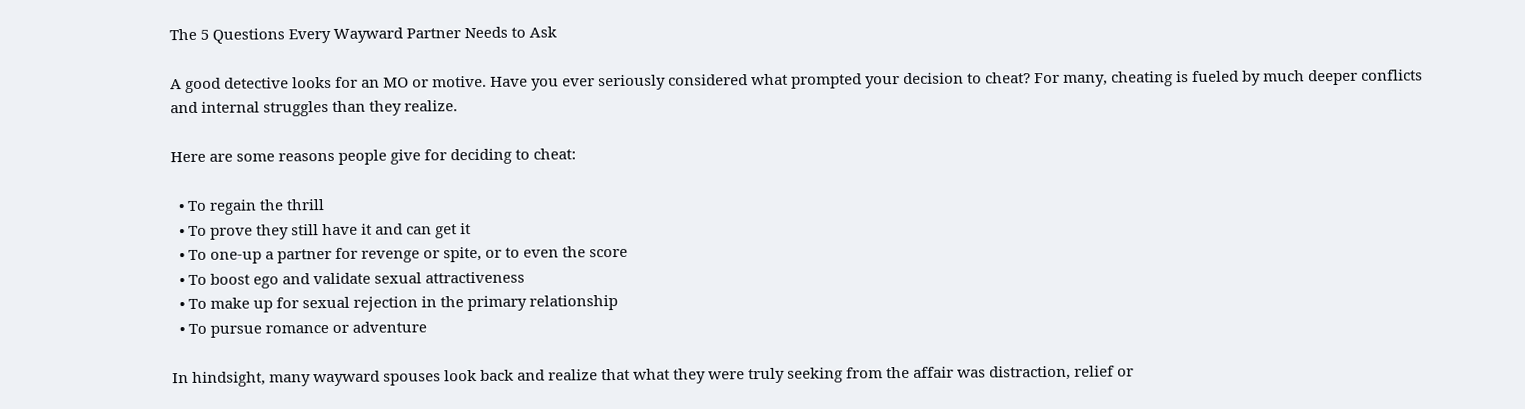The 5 Questions Every Wayward Partner Needs to Ask

A good detective looks for an MO or motive. Have you ever seriously considered what prompted your decision to cheat? For many, cheating is fueled by much deeper conflicts and internal struggles than they realize.

Here are some reasons people give for deciding to cheat:

  • To regain the thrill
  • To prove they still have it and can get it
  • To one-up a partner for revenge or spite, or to even the score
  • To boost ego and validate sexual attractiveness
  • To make up for sexual rejection in the primary relationship
  • To pursue romance or adventure

In hindsight, many wayward spouses look back and realize that what they were truly seeking from the affair was distraction, relief or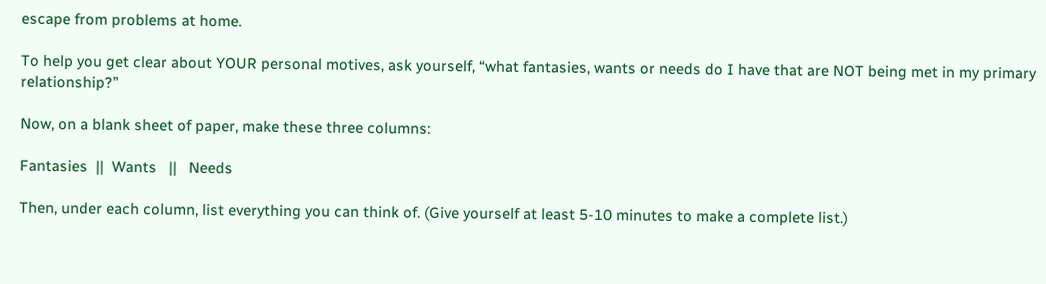escape from problems at home.

To help you get clear about YOUR personal motives, ask yourself, “what fantasies, wants or needs do I have that are NOT being met in my primary relationship?”

Now, on a blank sheet of paper, make these three columns:

Fantasies  ||  Wants   ||   Needs

Then, under each column, list everything you can think of. (Give yourself at least 5-10 minutes to make a complete list.)